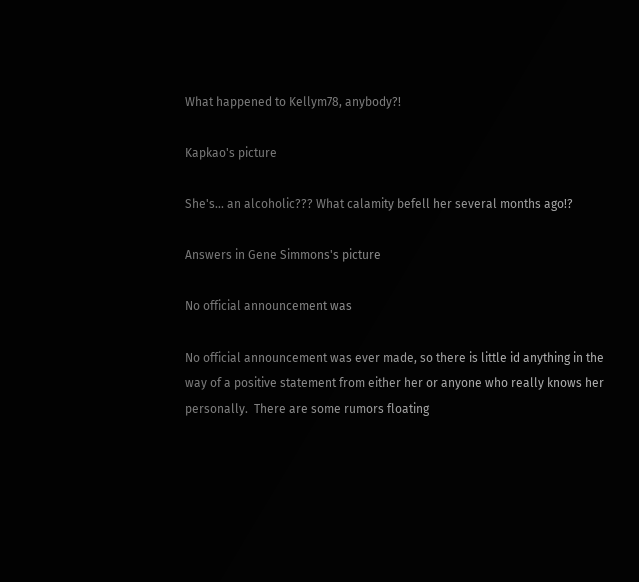What happened to Kellym78, anybody?!

Kapkao's picture

She's... an alcoholic??? What calamity befell her several months ago!?

Answers in Gene Simmons's picture

No official announcement was

No official announcement was ever made, so there is little id anything in the way of a positive statement from either her or anyone who really knows her personally.  There are some rumors floating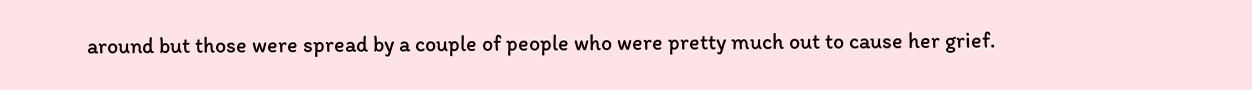around but those were spread by a couple of people who were pretty much out to cause her grief.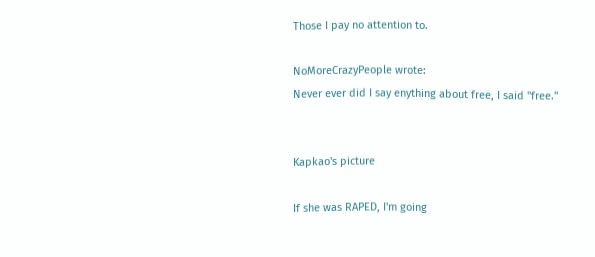Those I pay no attention to.

NoMoreCrazyPeople wrote:
Never ever did I say enything about free, I said "free."


Kapkao's picture

If she was RAPED, I'm going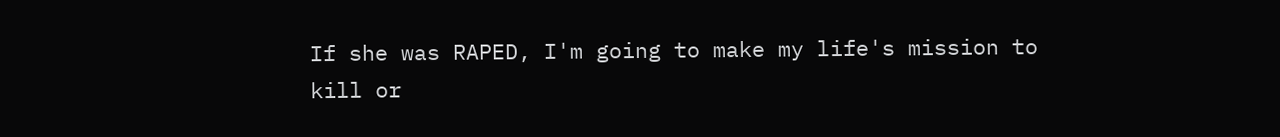If she was RAPED, I'm going to make my life's mission to kill or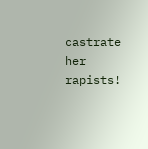castrate her rapists!